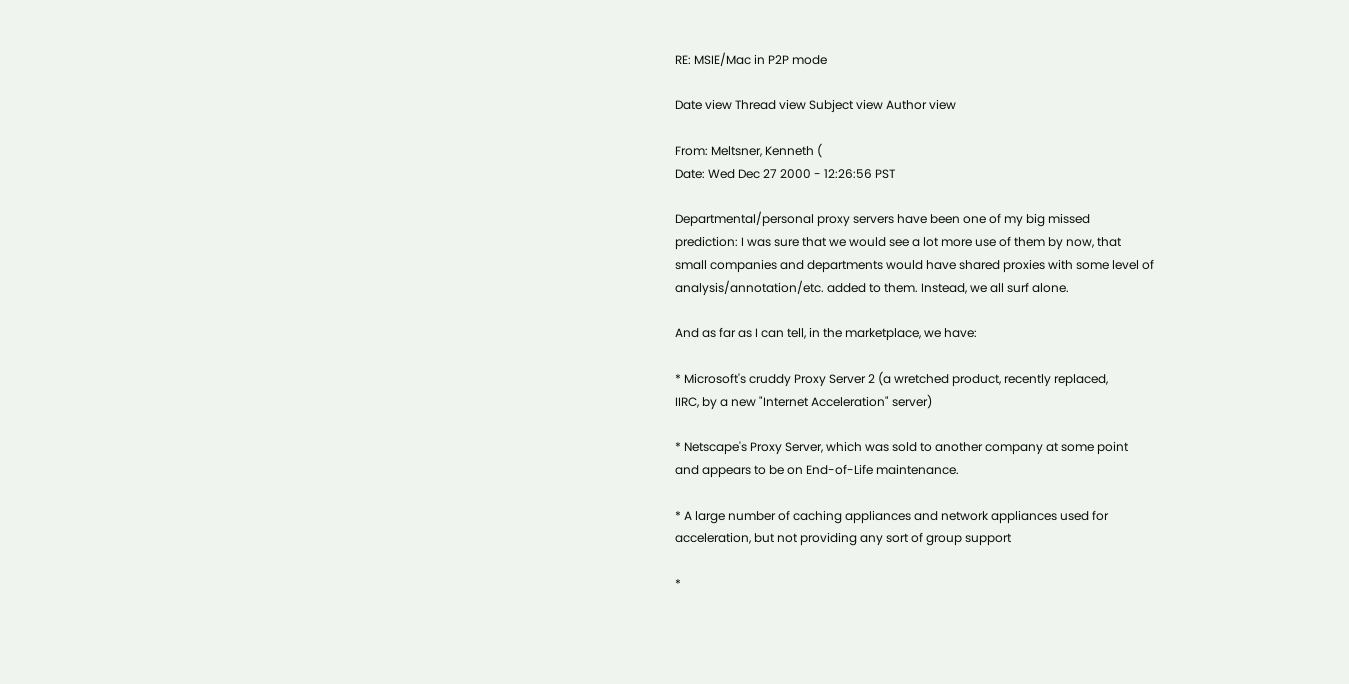RE: MSIE/Mac in P2P mode

Date view Thread view Subject view Author view

From: Meltsner, Kenneth (
Date: Wed Dec 27 2000 - 12:26:56 PST

Departmental/personal proxy servers have been one of my big missed
prediction: I was sure that we would see a lot more use of them by now, that
small companies and departments would have shared proxies with some level of
analysis/annotation/etc. added to them. Instead, we all surf alone.

And as far as I can tell, in the marketplace, we have:

* Microsoft's cruddy Proxy Server 2 (a wretched product, recently replaced,
IIRC, by a new "Internet Acceleration" server)

* Netscape's Proxy Server, which was sold to another company at some point
and appears to be on End-of-Life maintenance.

* A large number of caching appliances and network appliances used for
acceleration, but not providing any sort of group support

*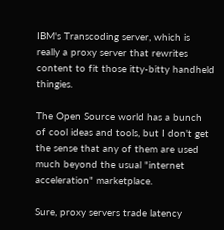IBM's Transcoding server, which is really a proxy server that rewrites
content to fit those itty-bitty handheld thingies.

The Open Source world has a bunch of cool ideas and tools, but I don't get
the sense that any of them are used much beyond the usual "internet
acceleration" marketplace.

Sure, proxy servers trade latency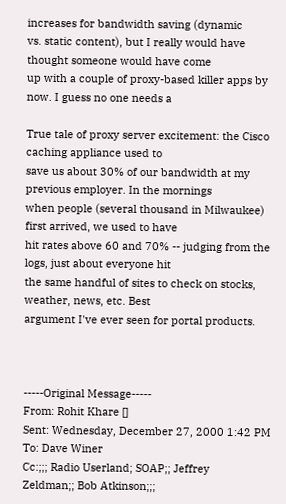increases for bandwidth saving (dynamic
vs. static content), but I really would have thought someone would have come
up with a couple of proxy-based killer apps by now. I guess no one needs a

True tale of proxy server excitement: the Cisco caching appliance used to
save us about 30% of our bandwidth at my previous employer. In the mornings
when people (several thousand in Milwaukee) first arrived, we used to have
hit rates above 60 and 70% -- judging from the logs, just about everyone hit
the same handful of sites to check on stocks, weather, news, etc. Best
argument I've ever seen for portal products.



-----Original Message-----
From: Rohit Khare []
Sent: Wednesday, December 27, 2000 1:42 PM
To: Dave Winer
Cc:;;; Radio Userland; SOAP;; Jeffrey
Zeldman;; Bob Atkinson;;;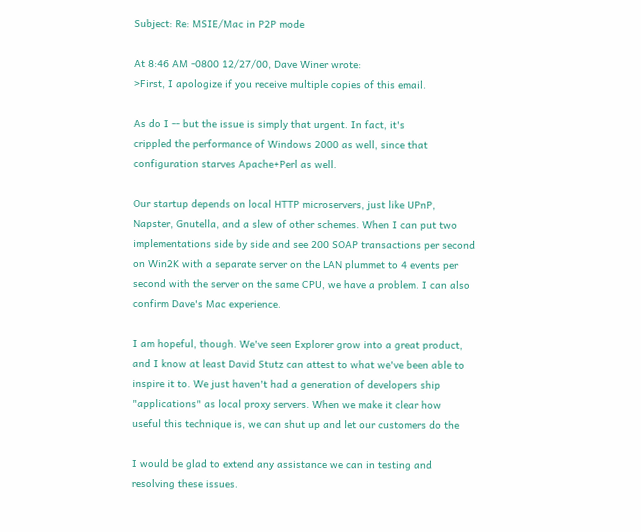Subject: Re: MSIE/Mac in P2P mode

At 8:46 AM -0800 12/27/00, Dave Winer wrote:
>First, I apologize if you receive multiple copies of this email.

As do I -- but the issue is simply that urgent. In fact, it's
crippled the performance of Windows 2000 as well, since that
configuration starves Apache+Perl as well.

Our startup depends on local HTTP microservers, just like UPnP,
Napster, Gnutella, and a slew of other schemes. When I can put two
implementations side by side and see 200 SOAP transactions per second
on Win2K with a separate server on the LAN plummet to 4 events per
second with the server on the same CPU, we have a problem. I can also
confirm Dave's Mac experience.

I am hopeful, though. We've seen Explorer grow into a great product,
and I know at least David Stutz can attest to what we've been able to
inspire it to. We just haven't had a generation of developers ship
"applications" as local proxy servers. When we make it clear how
useful this technique is, we can shut up and let our customers do the

I would be glad to extend any assistance we can in testing and
resolving these issues.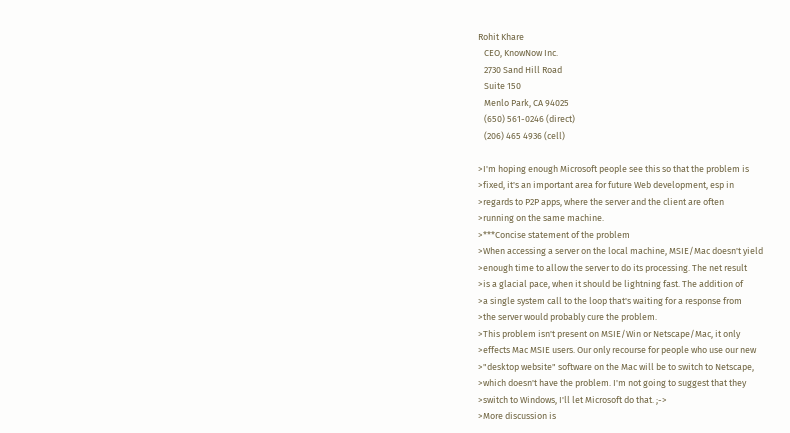Rohit Khare
   CEO, KnowNow Inc.
   2730 Sand Hill Road
   Suite 150
   Menlo Park, CA 94025
   (650) 561-0246 (direct)
   (206) 465 4936 (cell)

>I'm hoping enough Microsoft people see this so that the problem is
>fixed, it's an important area for future Web development, esp in
>regards to P2P apps, where the server and the client are often
>running on the same machine.
>***Concise statement of the problem
>When accessing a server on the local machine, MSIE/Mac doesn't yield
>enough time to allow the server to do its processing. The net result
>is a glacial pace, when it should be lightning fast. The addition of
>a single system call to the loop that's waiting for a response from
>the server would probably cure the problem.
>This problem isn't present on MSIE/Win or Netscape/Mac, it only
>effects Mac MSIE users. Our only recourse for people who use our new
>"desktop website" software on the Mac will be to switch to Netscape,
>which doesn't have the problem. I'm not going to suggest that they
>switch to Windows, I'll let Microsoft do that. ;->
>More discussion is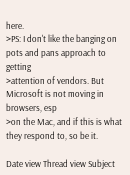here.
>PS: I don't like the banging on pots and pans approach to getting
>attention of vendors. But Microsoft is not moving in browsers, esp
>on the Mac, and if this is what they respond to, so be it.

Date view Thread view Subject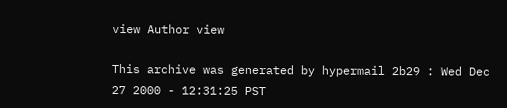view Author view

This archive was generated by hypermail 2b29 : Wed Dec 27 2000 - 12:31:25 PST